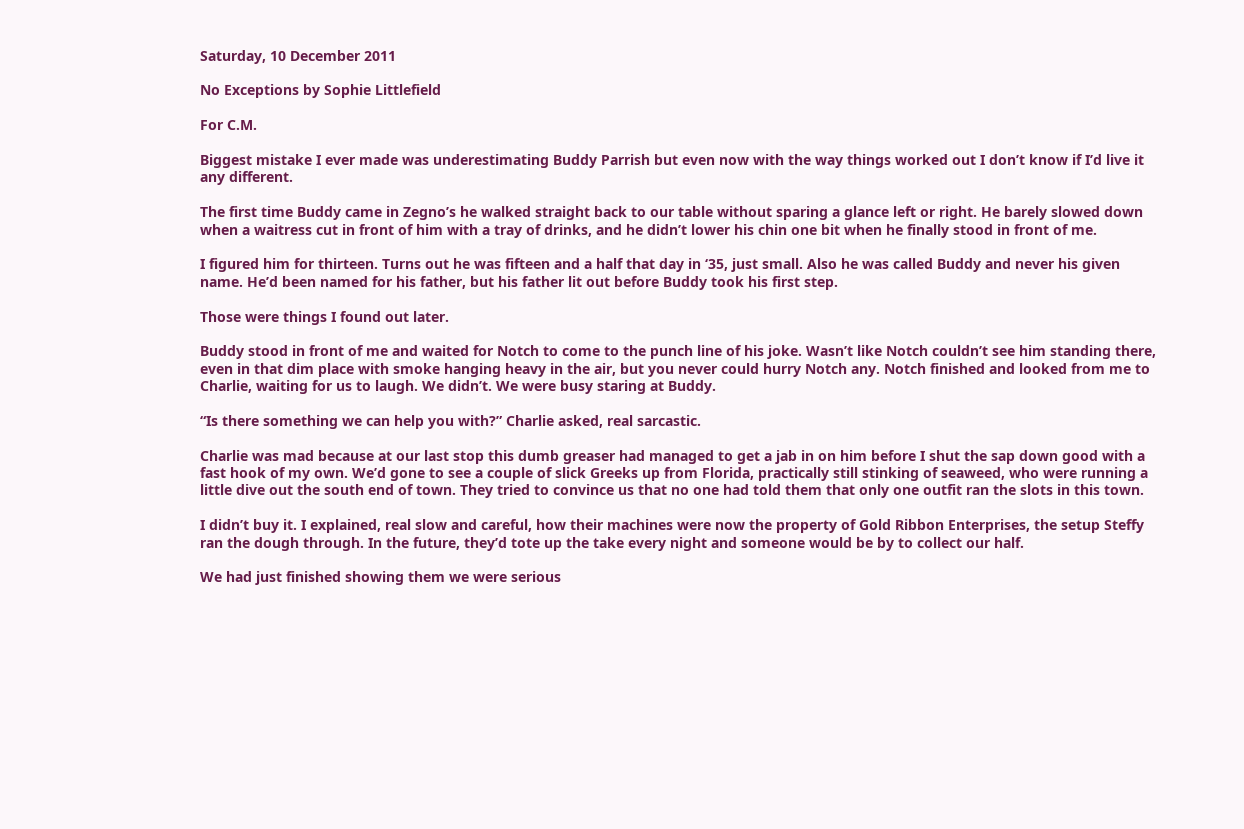Saturday, 10 December 2011

No Exceptions by Sophie Littlefield

For C.M.

Biggest mistake I ever made was underestimating Buddy Parrish but even now with the way things worked out I don’t know if I’d live it any different.

The first time Buddy came in Zegno’s he walked straight back to our table without sparing a glance left or right. He barely slowed down when a waitress cut in front of him with a tray of drinks, and he didn’t lower his chin one bit when he finally stood in front of me.

I figured him for thirteen. Turns out he was fifteen and a half that day in ‘35, just small. Also he was called Buddy and never his given name. He’d been named for his father, but his father lit out before Buddy took his first step.

Those were things I found out later.

Buddy stood in front of me and waited for Notch to come to the punch line of his joke. Wasn’t like Notch couldn’t see him standing there, even in that dim place with smoke hanging heavy in the air, but you never could hurry Notch any. Notch finished and looked from me to Charlie, waiting for us to laugh. We didn’t. We were busy staring at Buddy.

“Is there something we can help you with?” Charlie asked, real sarcastic.

Charlie was mad because at our last stop this dumb greaser had managed to get a jab in on him before I shut the sap down good with a fast hook of my own. We’d gone to see a couple of slick Greeks up from Florida, practically still stinking of seaweed, who were running a little dive out the south end of town. They tried to convince us that no one had told them that only one outfit ran the slots in this town.

I didn’t buy it. I explained, real slow and careful, how their machines were now the property of Gold Ribbon Enterprises, the setup Steffy ran the dough through. In the future, they’d tote up the take every night and someone would be by to collect our half.

We had just finished showing them we were serious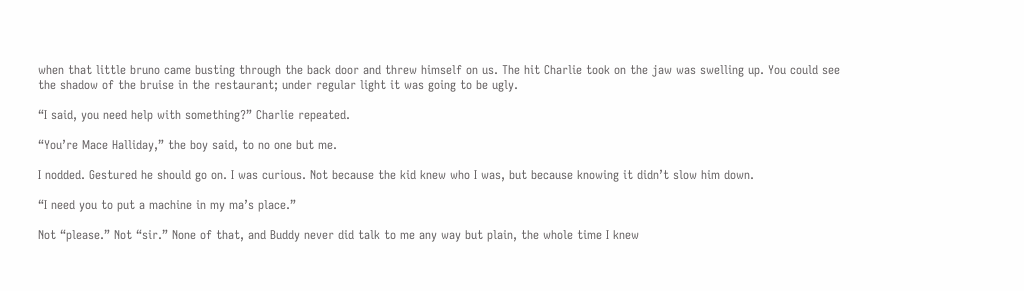when that little bruno came busting through the back door and threw himself on us. The hit Charlie took on the jaw was swelling up. You could see the shadow of the bruise in the restaurant; under regular light it was going to be ugly.

“I said, you need help with something?” Charlie repeated.

“You’re Mace Halliday,” the boy said, to no one but me.

I nodded. Gestured he should go on. I was curious. Not because the kid knew who I was, but because knowing it didn’t slow him down.

“I need you to put a machine in my ma’s place.”

Not “please.” Not “sir.” None of that, and Buddy never did talk to me any way but plain, the whole time I knew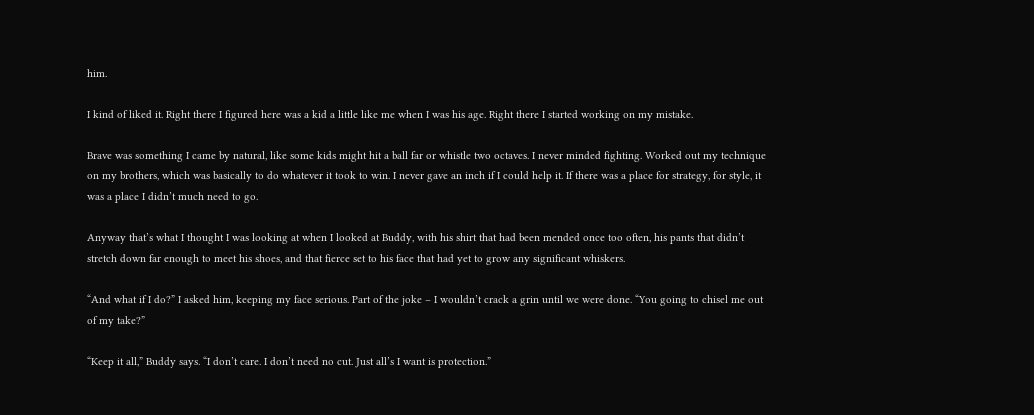him.

I kind of liked it. Right there I figured here was a kid a little like me when I was his age. Right there I started working on my mistake.

Brave was something I came by natural, like some kids might hit a ball far or whistle two octaves. I never minded fighting. Worked out my technique on my brothers, which was basically to do whatever it took to win. I never gave an inch if I could help it. If there was a place for strategy, for style, it was a place I didn’t much need to go.

Anyway that’s what I thought I was looking at when I looked at Buddy, with his shirt that had been mended once too often, his pants that didn’t stretch down far enough to meet his shoes, and that fierce set to his face that had yet to grow any significant whiskers.

“And what if I do?” I asked him, keeping my face serious. Part of the joke – I wouldn’t crack a grin until we were done. “You going to chisel me out of my take?”

“Keep it all,” Buddy says. “I don’t care. I don’t need no cut. Just all’s I want is protection.”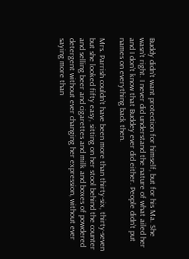Buddy didn’t want protection for himself, but for his Ma. She wasn’t right. I never did understand the nature of what ailed her and I don’t know that Buddey ever did either. People didn’t put names on everything back then.

Mrs. Parrish couldn’t have been more than thirty-six, thirty-seven but she looked fifty easy, sitting on her stool behind the counter and selling beer and cigarettes and milk and boxes of powdered detergent without ever changing her expression, without ever saying more than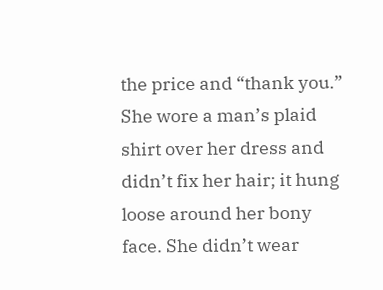the price and “thank you.” She wore a man’s plaid shirt over her dress and didn’t fix her hair; it hung loose around her bony face. She didn’t wear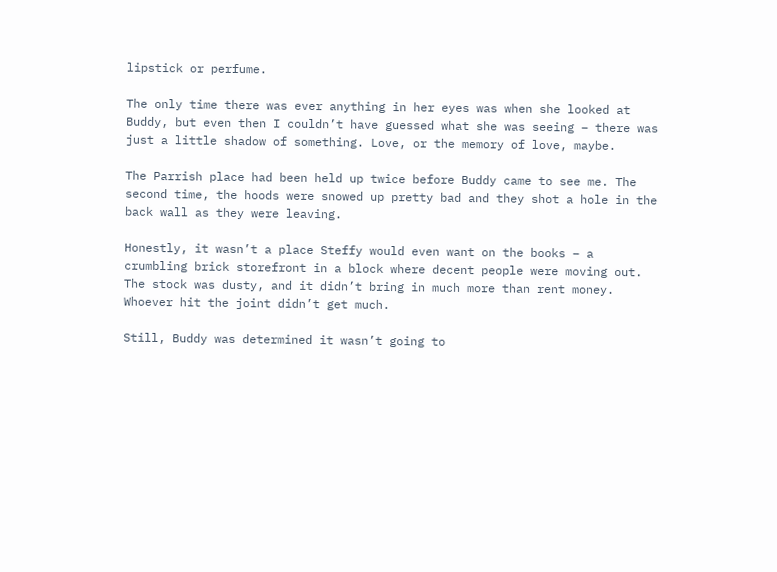lipstick or perfume.

The only time there was ever anything in her eyes was when she looked at Buddy, but even then I couldn’t have guessed what she was seeing – there was just a little shadow of something. Love, or the memory of love, maybe.

The Parrish place had been held up twice before Buddy came to see me. The second time, the hoods were snowed up pretty bad and they shot a hole in the back wall as they were leaving.

Honestly, it wasn’t a place Steffy would even want on the books – a crumbling brick storefront in a block where decent people were moving out. The stock was dusty, and it didn’t bring in much more than rent money. Whoever hit the joint didn’t get much.

Still, Buddy was determined it wasn’t going to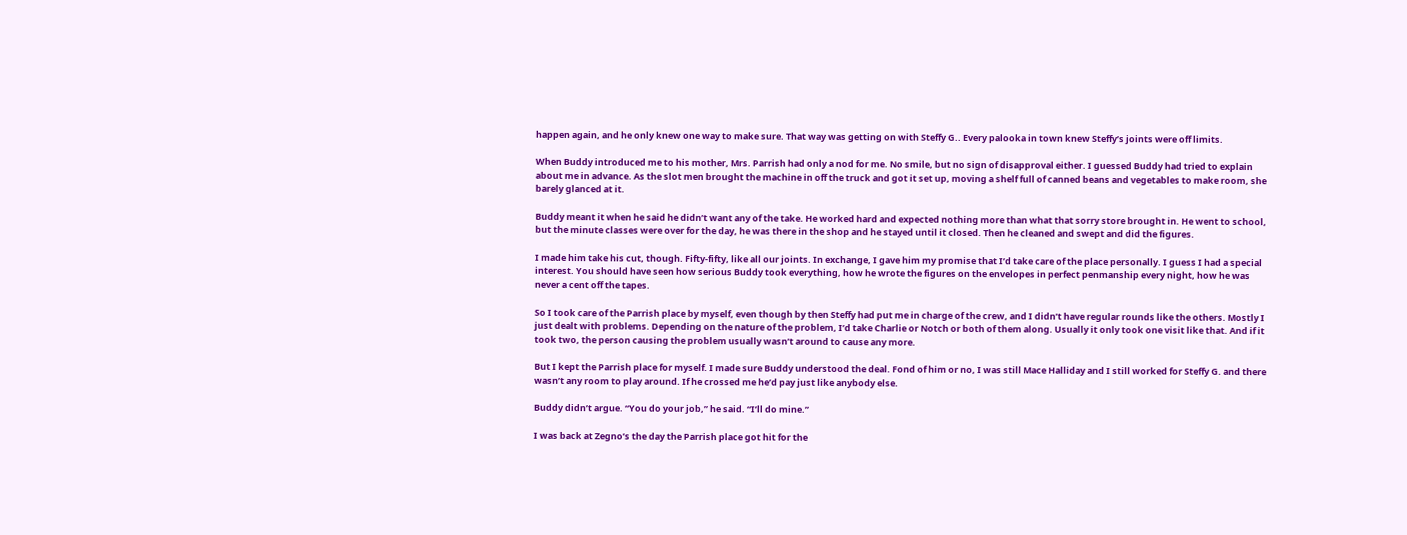happen again, and he only knew one way to make sure. That way was getting on with Steffy G.. Every palooka in town knew Steffy’s joints were off limits.

When Buddy introduced me to his mother, Mrs. Parrish had only a nod for me. No smile, but no sign of disapproval either. I guessed Buddy had tried to explain about me in advance. As the slot men brought the machine in off the truck and got it set up, moving a shelf full of canned beans and vegetables to make room, she barely glanced at it.

Buddy meant it when he said he didn’t want any of the take. He worked hard and expected nothing more than what that sorry store brought in. He went to school, but the minute classes were over for the day, he was there in the shop and he stayed until it closed. Then he cleaned and swept and did the figures.

I made him take his cut, though. Fifty-fifty, like all our joints. In exchange, I gave him my promise that I’d take care of the place personally. I guess I had a special interest. You should have seen how serious Buddy took everything, how he wrote the figures on the envelopes in perfect penmanship every night, how he was never a cent off the tapes.

So I took care of the Parrish place by myself, even though by then Steffy had put me in charge of the crew, and I didn’t have regular rounds like the others. Mostly I just dealt with problems. Depending on the nature of the problem, I’d take Charlie or Notch or both of them along. Usually it only took one visit like that. And if it took two, the person causing the problem usually wasn’t around to cause any more.

But I kept the Parrish place for myself. I made sure Buddy understood the deal. Fond of him or no, I was still Mace Halliday and I still worked for Steffy G. and there wasn’t any room to play around. If he crossed me he’d pay just like anybody else.

Buddy didn’t argue. “You do your job,” he said. “I’ll do mine.”

I was back at Zegno’s the day the Parrish place got hit for the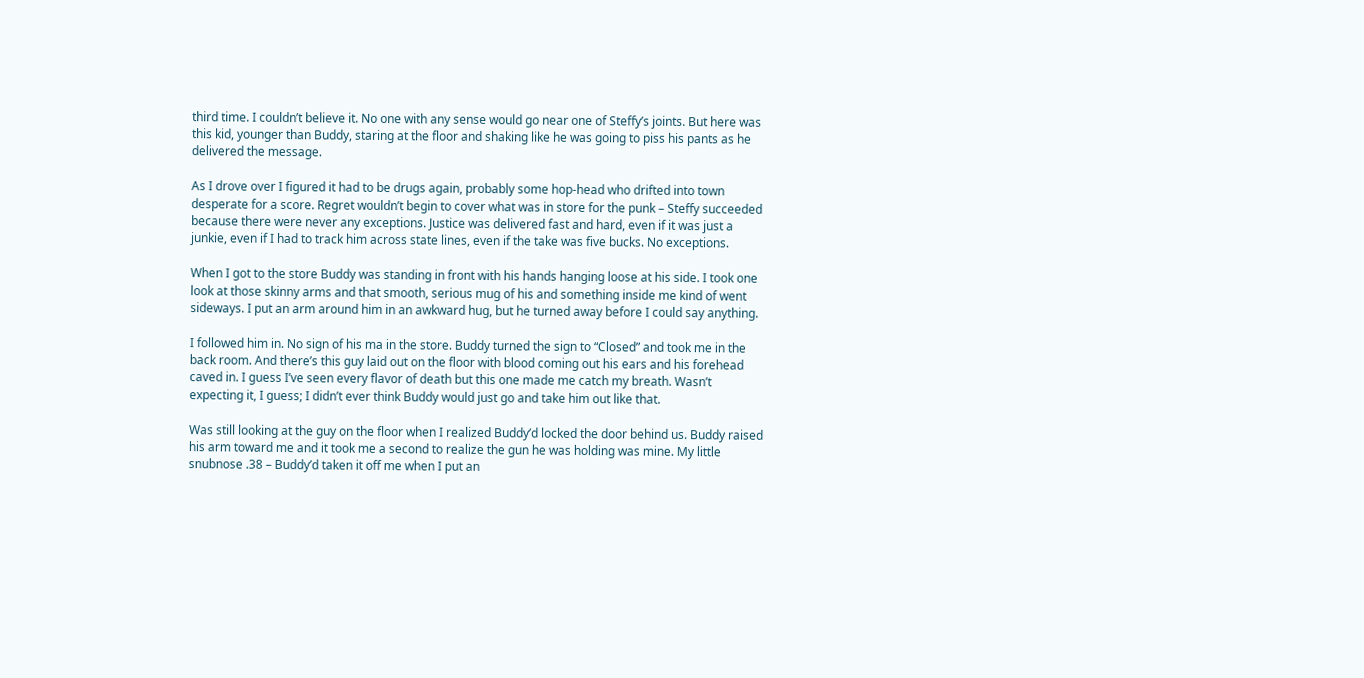third time. I couldn’t believe it. No one with any sense would go near one of Steffy’s joints. But here was this kid, younger than Buddy, staring at the floor and shaking like he was going to piss his pants as he delivered the message.

As I drove over I figured it had to be drugs again, probably some hop-head who drifted into town desperate for a score. Regret wouldn’t begin to cover what was in store for the punk – Steffy succeeded because there were never any exceptions. Justice was delivered fast and hard, even if it was just a junkie, even if I had to track him across state lines, even if the take was five bucks. No exceptions.

When I got to the store Buddy was standing in front with his hands hanging loose at his side. I took one look at those skinny arms and that smooth, serious mug of his and something inside me kind of went sideways. I put an arm around him in an awkward hug, but he turned away before I could say anything.

I followed him in. No sign of his ma in the store. Buddy turned the sign to “Closed” and took me in the back room. And there’s this guy laid out on the floor with blood coming out his ears and his forehead caved in. I guess I’ve seen every flavor of death but this one made me catch my breath. Wasn’t expecting it, I guess; I didn’t ever think Buddy would just go and take him out like that.

Was still looking at the guy on the floor when I realized Buddy’d locked the door behind us. Buddy raised his arm toward me and it took me a second to realize the gun he was holding was mine. My little snubnose .38 – Buddy’d taken it off me when I put an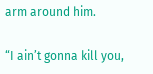arm around him.

“I ain’t gonna kill you,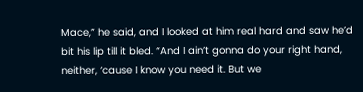Mace,” he said, and I looked at him real hard and saw he’d bit his lip till it bled. “And I ain’t gonna do your right hand, neither, ‘cause I know you need it. But we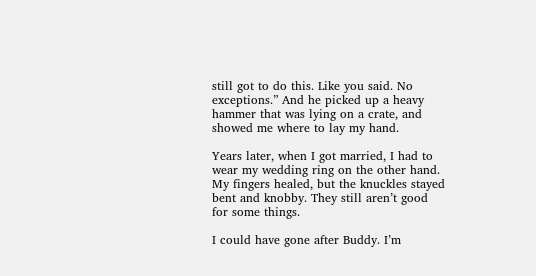still got to do this. Like you said. No exceptions.” And he picked up a heavy hammer that was lying on a crate, and showed me where to lay my hand.

Years later, when I got married, I had to wear my wedding ring on the other hand. My fingers healed, but the knuckles stayed bent and knobby. They still aren’t good for some things.

I could have gone after Buddy. I’m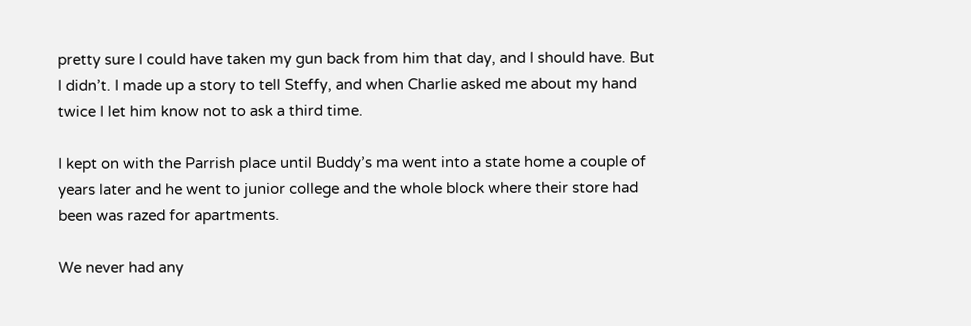pretty sure I could have taken my gun back from him that day, and I should have. But I didn’t. I made up a story to tell Steffy, and when Charlie asked me about my hand twice I let him know not to ask a third time.

I kept on with the Parrish place until Buddy’s ma went into a state home a couple of years later and he went to junior college and the whole block where their store had been was razed for apartments.

We never had any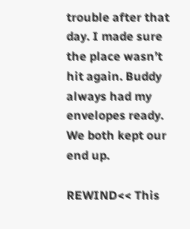trouble after that day. I made sure the place wasn’t hit again. Buddy always had my envelopes ready. We both kept our end up.

REWIND<< This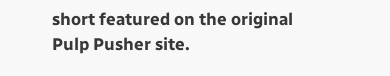short featured on the original Pulp Pusher site.